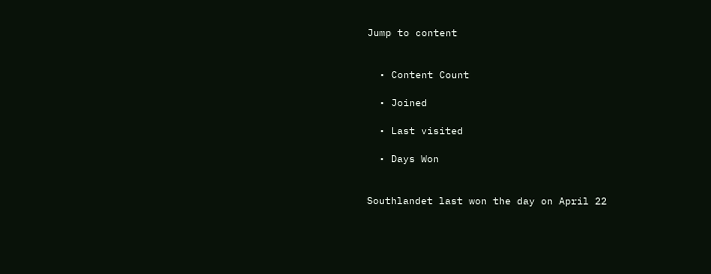Jump to content


  • Content Count

  • Joined

  • Last visited

  • Days Won


Southlandet last won the day on April 22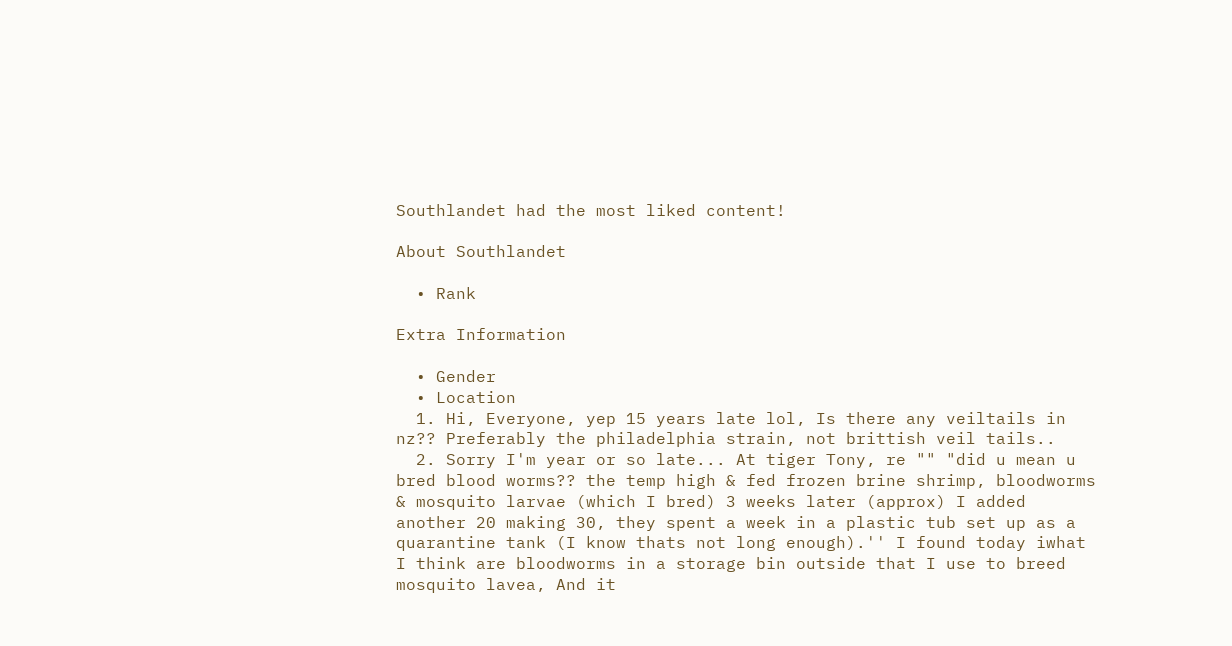Southlandet had the most liked content!

About Southlandet

  • Rank

Extra Information

  • Gender
  • Location
  1. Hi, Everyone, yep 15 years late lol, Is there any veiltails in nz?? Preferably the philadelphia strain, not brittish veil tails..
  2. Sorry I'm year or so late... At tiger Tony, re "" "did u mean u bred blood worms?? the temp high & fed frozen brine shrimp, bloodworms & mosquito larvae (which I bred) 3 weeks later (approx) I added another 20 making 30, they spent a week in a plastic tub set up as a quarantine tank (I know thats not long enough).'' I found today iwhat I think are bloodworms in a storage bin outside that I use to breed mosquito lavea, And it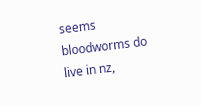seems bloodworms do live in nz,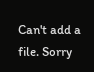Can't add a file. Sorry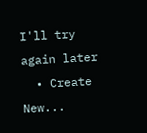I'll try again later
  • Create New...